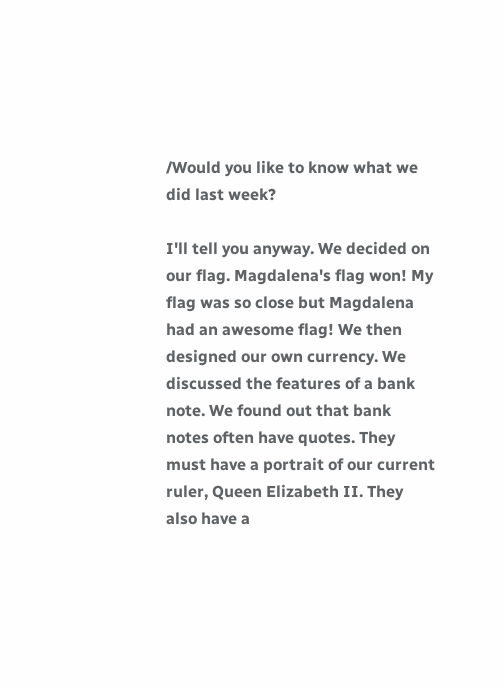/Would you like to know what we did last week?

I'll tell you anyway. We decided on our flag. Magdalena's flag won! My flag was so close but Magdalena had an awesome flag! We then designed our own currency. We discussed the features of a bank note. We found out that bank notes often have quotes. They must have a portrait of our current ruler, Queen Elizabeth II. They also have a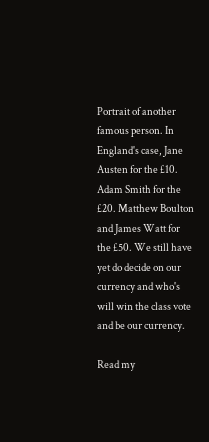Portrait of another famous person. In England's case, Jane Austen for the £10. Adam Smith for the £20. Matthew Boulton and James Watt for the £50. We still have yet do decide on our currency and who's will win the class vote and be our currency.

Read my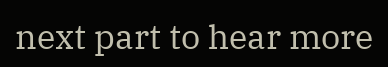next part to hear more